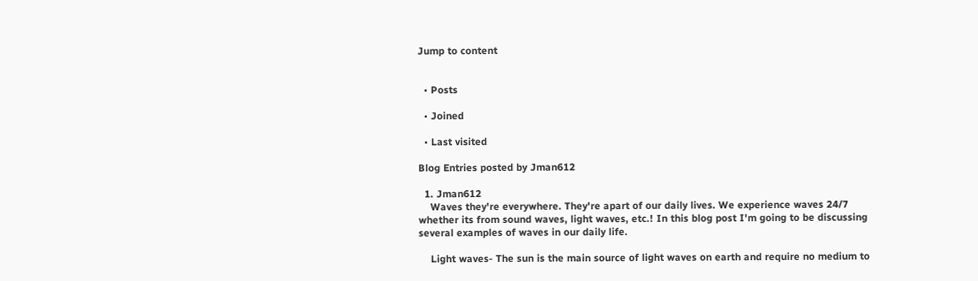Jump to content


  • Posts

  • Joined

  • Last visited

Blog Entries posted by Jman612

  1. Jman612
    Waves they're everywhere. They're apart of our daily lives. We experience waves 24/7 whether its from sound waves, light waves, etc.! In this blog post I'm going to be discussing several examples of waves in our daily life.

    Light waves- The sun is the main source of light waves on earth and require no medium to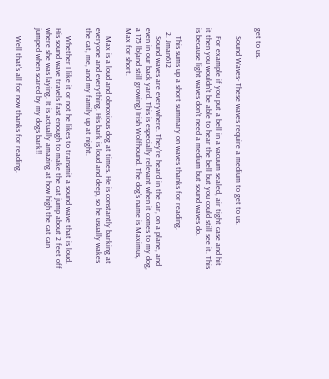get to us.

    Sound Waves- These waves require a medium to get to us.

    For example if you put a bell in a vacuum sealed, air tight case and hit it then you wouldn't be able to hear the bell but you could still see it. This is because light waves don't need a medium but sound waves do.

    This sums up a short summary on waves thanks for reading.
  2. Jman612
    Sound waves are everywhere. They're heard in the car, on a plane, and even in our back yard. This is especially relevant when it comes to my dog, a 175 lb(and still growing) Irish Wolfhound. The dog's name is Maximus, Max for short.

    Max is a loud and obnoxious dog at times. He is constantly barking at everyone and everything. His bark is loud and deep, so he usually wakes the cat, me, and my family up at night.

    Whether I like it or not he likes to transmit a sound wave that is loud. His sound wave travels fast enough to make the cat jump about 2 feet off where she was laying. It is actually amazing at how high the cat can jumped when scared by my dogs bark!!

    Well that's all for now thanks for reading.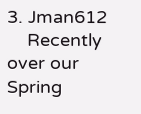3. Jman612
    Recently over our Spring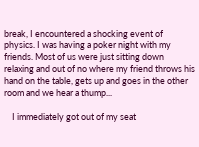break, I encountered a shocking event of physics. I was having a poker night with my friends. Most of us were just sitting down relaxing and out of no where my friend throws his hand on the table, gets up and goes in the other room and we hear a thump...

    I immediately got out of my seat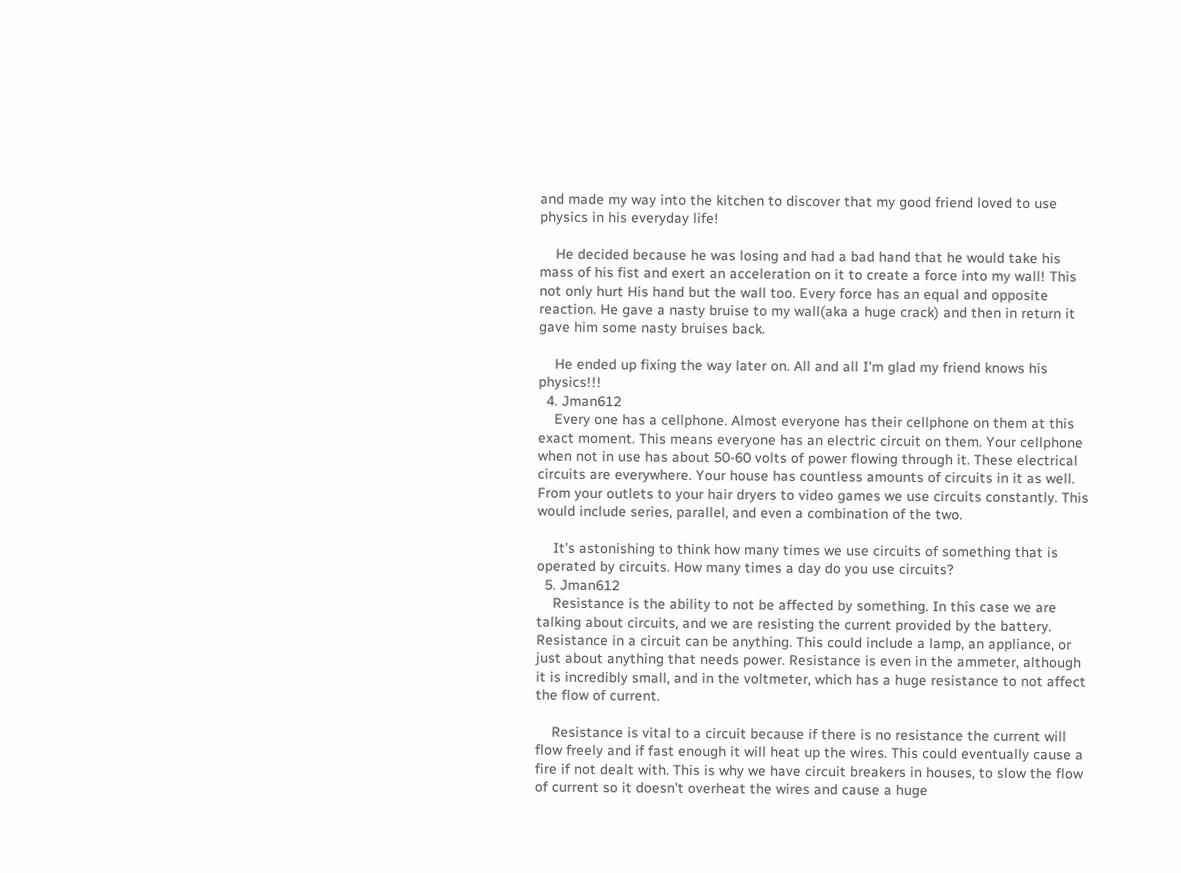and made my way into the kitchen to discover that my good friend loved to use physics in his everyday life!

    He decided because he was losing and had a bad hand that he would take his mass of his fist and exert an acceleration on it to create a force into my wall! This not only hurt His hand but the wall too. Every force has an equal and opposite reaction. He gave a nasty bruise to my wall(aka a huge crack) and then in return it gave him some nasty bruises back.

    He ended up fixing the way later on. All and all I'm glad my friend knows his physics!!!
  4. Jman612
    Every one has a cellphone. Almost everyone has their cellphone on them at this exact moment. This means everyone has an electric circuit on them. Your cellphone when not in use has about 50-60 volts of power flowing through it. These electrical circuits are everywhere. Your house has countless amounts of circuits in it as well. From your outlets to your hair dryers to video games we use circuits constantly. This would include series, parallel, and even a combination of the two.

    It's astonishing to think how many times we use circuits of something that is operated by circuits. How many times a day do you use circuits?
  5. Jman612
    Resistance is the ability to not be affected by something. In this case we are talking about circuits, and we are resisting the current provided by the battery. Resistance in a circuit can be anything. This could include a lamp, an appliance, or just about anything that needs power. Resistance is even in the ammeter, although it is incredibly small, and in the voltmeter, which has a huge resistance to not affect the flow of current.

    Resistance is vital to a circuit because if there is no resistance the current will flow freely and if fast enough it will heat up the wires. This could eventually cause a fire if not dealt with. This is why we have circuit breakers in houses, to slow the flow of current so it doesn't overheat the wires and cause a huge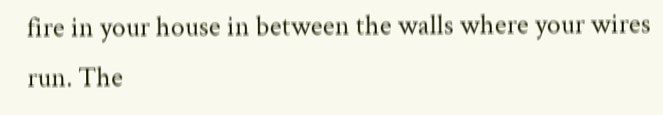fire in your house in between the walls where your wires run. The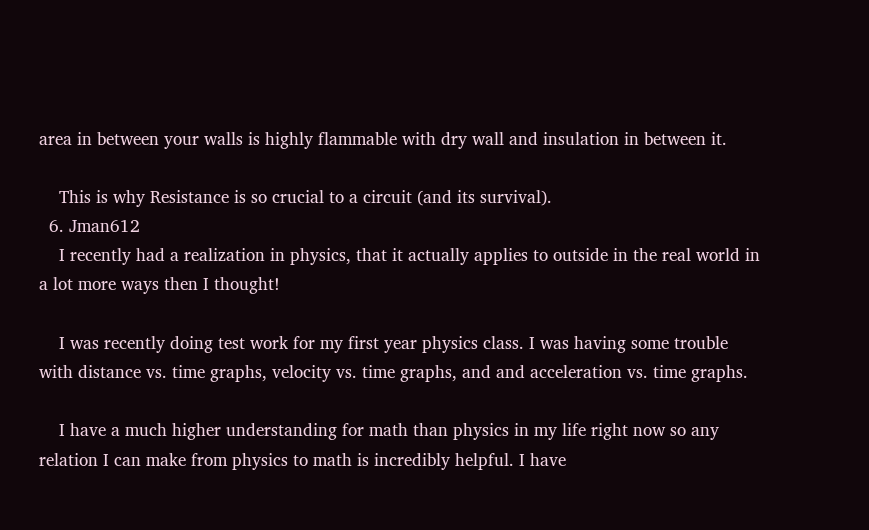area in between your walls is highly flammable with dry wall and insulation in between it.

    This is why Resistance is so crucial to a circuit (and its survival).
  6. Jman612
    I recently had a realization in physics, that it actually applies to outside in the real world in a lot more ways then I thought!

    I was recently doing test work for my first year physics class. I was having some trouble with distance vs. time graphs, velocity vs. time graphs, and and acceleration vs. time graphs.

    I have a much higher understanding for math than physics in my life right now so any relation I can make from physics to math is incredibly helpful. I have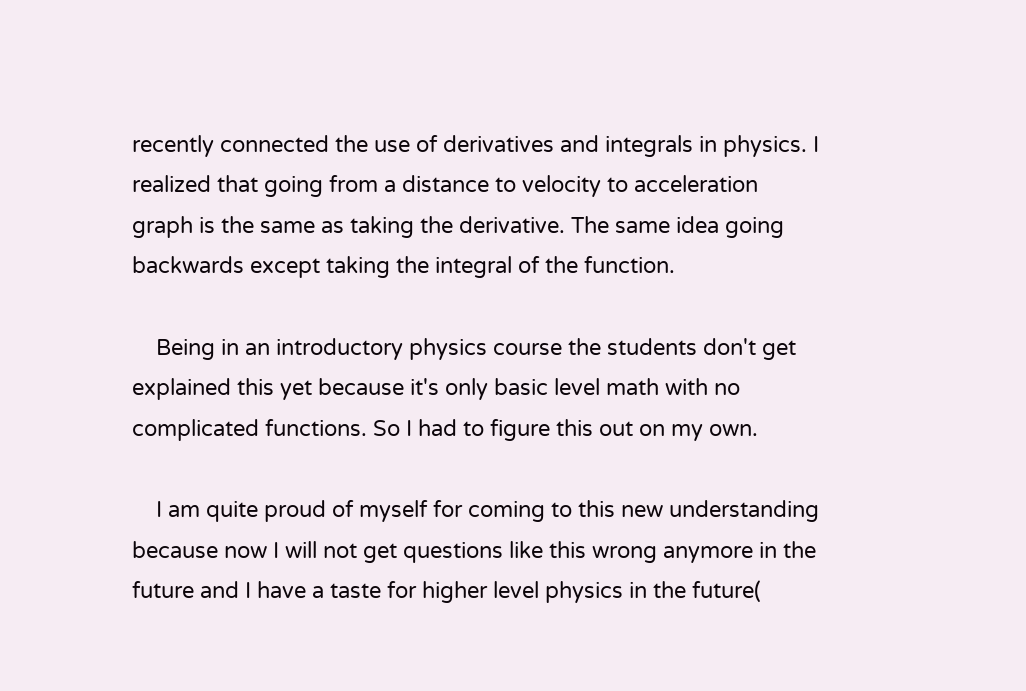recently connected the use of derivatives and integrals in physics. I realized that going from a distance to velocity to acceleration graph is the same as taking the derivative. The same idea going backwards except taking the integral of the function.

    Being in an introductory physics course the students don't get explained this yet because it's only basic level math with no complicated functions. So I had to figure this out on my own.

    I am quite proud of myself for coming to this new understanding because now I will not get questions like this wrong anymore in the future and I have a taste for higher level physics in the future(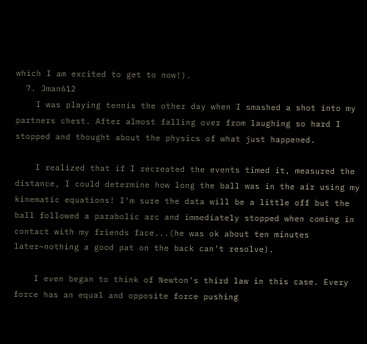which I am excited to get to now!).
  7. Jman612
    I was playing tennis the other day when I smashed a shot into my partners chest. After almost falling over from laughing so hard I stopped and thought about the physics of what just happened.

    I realized that if I recreated the events timed it, measured the distance, I could determine how long the ball was in the air using my kinematic equations! I'm sure the data will be a little off but the ball followed a parabolic arc and immediately stopped when coming in contact with my friends face...(he was ok about ten minutes later~nothing a good pat on the back can't resolve).

    I even began to think of Newton's third law in this case. Every force has an equal and opposite force pushing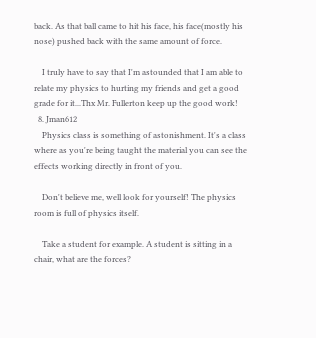back. As that ball came to hit his face, his face(mostly his nose) pushed back with the same amount of force.

    I truly have to say that I'm astounded that I am able to relate my physics to hurting my friends and get a good grade for it...Thx Mr. Fullerton keep up the good work!
  8. Jman612
    Physics class is something of astonishment. It's a class where as you're being taught the material you can see the effects working directly in front of you.

    Don't believe me, well look for yourself! The physics room is full of physics itself.

    Take a student for example. A student is sitting in a chair, what are the forces?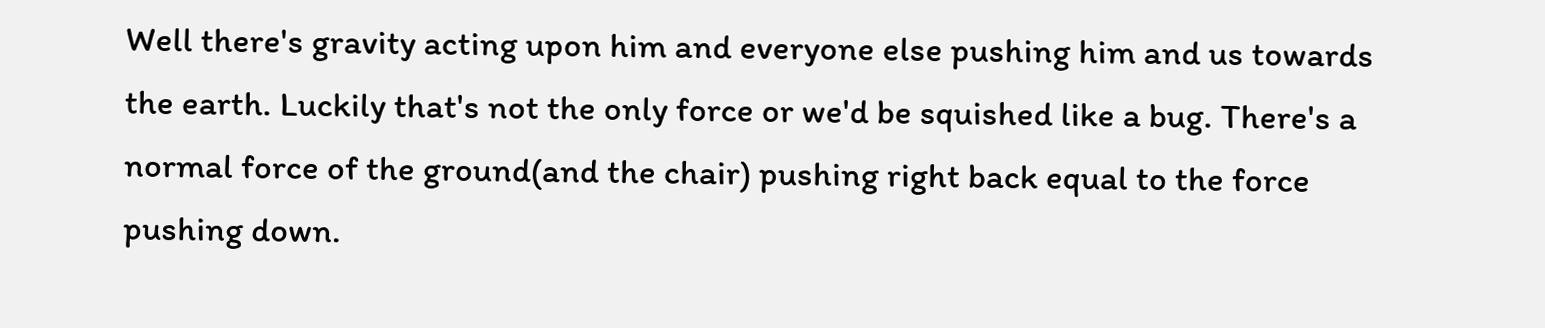Well there's gravity acting upon him and everyone else pushing him and us towards the earth. Luckily that's not the only force or we'd be squished like a bug. There's a normal force of the ground(and the chair) pushing right back equal to the force pushing down.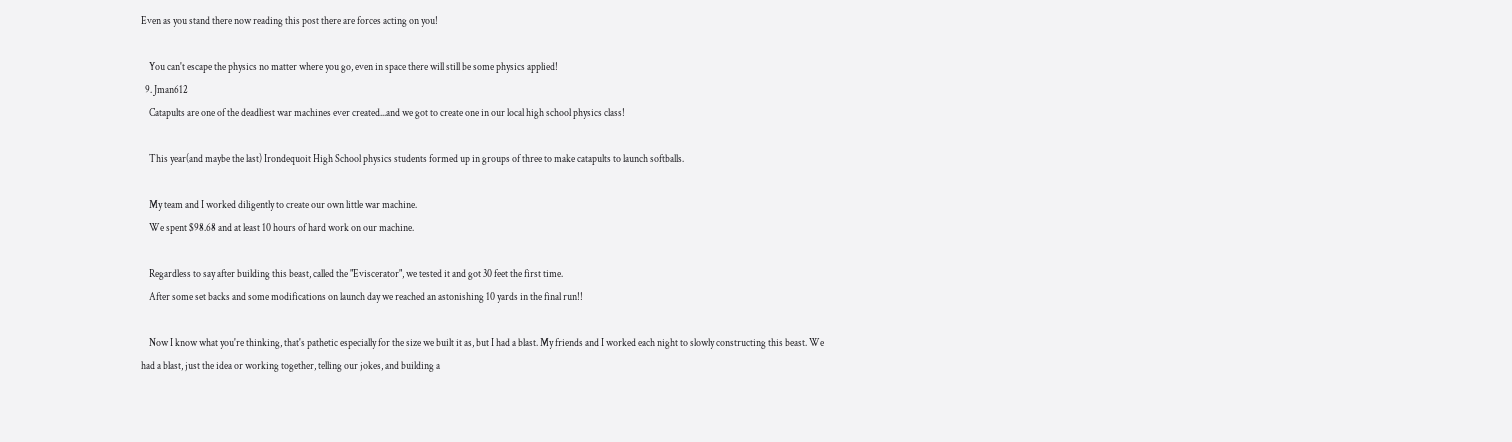Even as you stand there now reading this post there are forces acting on you!

    You can't escape the physics no matter where you go, even in space there will still be some physics applied!
  9. Jman612
    Catapults are one of the deadliest war machines ever created...and we got to create one in our local high school physics class!

    This year(and maybe the last) Irondequoit High School physics students formed up in groups of three to make catapults to launch softballs.

    My team and I worked diligently to create our own little war machine.
    We spent $98.68 and at least 10 hours of hard work on our machine.

    Regardless to say after building this beast, called the "Eviscerator", we tested it and got 30 feet the first time.
    After some set backs and some modifications on launch day we reached an astonishing 10 yards in the final run!!

    Now I know what you're thinking, that's pathetic especially for the size we built it as, but I had a blast. My friends and I worked each night to slowly constructing this beast. We had a blast, just the idea or working together, telling our jokes, and building a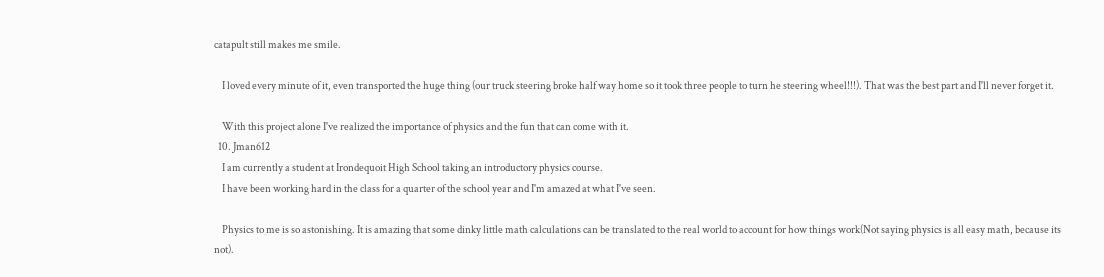catapult still makes me smile.

    I loved every minute of it, even transported the huge thing (our truck steering broke half way home so it took three people to turn he steering wheel!!!). That was the best part and I'll never forget it.

    With this project alone I've realized the importance of physics and the fun that can come with it.
  10. Jman612
    I am currently a student at Irondequoit High School taking an introductory physics course.
    I have been working hard in the class for a quarter of the school year and I'm amazed at what I've seen.

    Physics to me is so astonishing. It is amazing that some dinky little math calculations can be translated to the real world to account for how things work(Not saying physics is all easy math, because its not).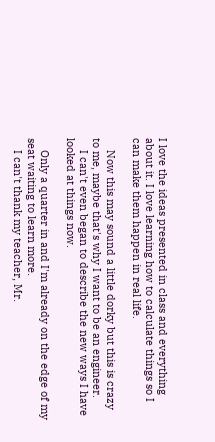I love the ideas presented in class and everything about it. I love learning how to calculate things so I can make them happen in real life.

    Now this may sound a little dorky but this is crazy to me, maybe that's why I want to be an engineer.
    I can't even began to describe the new ways I have looked at things now.

    Only a quarter in and I'm already on the edge of my seat waiting to learn more.
    I can't thank my teacher, Mr.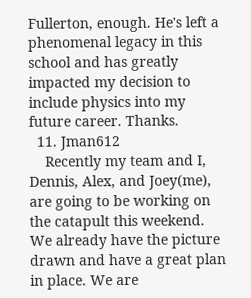Fullerton, enough. He's left a phenomenal legacy in this school and has greatly impacted my decision to include physics into my future career. Thanks.
  11. Jman612
    Recently my team and I, Dennis, Alex, and Joey(me), are going to be working on the catapult this weekend. We already have the picture drawn and have a great plan in place. We are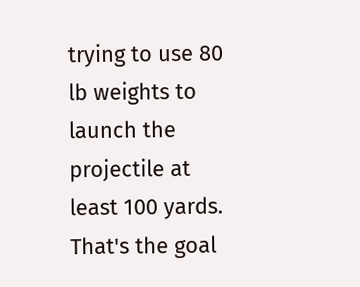trying to use 80 lb weights to launch the projectile at least 100 yards. That's the goal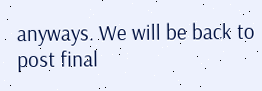anyways. We will be back to post final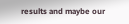results and maybe our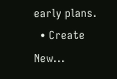early plans.
  • Create New...